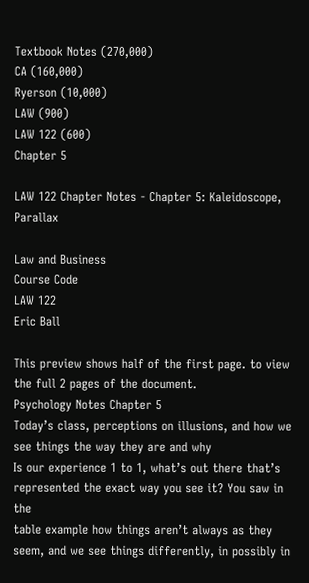Textbook Notes (270,000)
CA (160,000)
Ryerson (10,000)
LAW (900)
LAW 122 (600)
Chapter 5

LAW 122 Chapter Notes - Chapter 5: Kaleidoscope, Parallax

Law and Business
Course Code
LAW 122
Eric Ball

This preview shows half of the first page. to view the full 2 pages of the document.
Psychology Notes Chapter 5
Today’s class, perceptions on illusions, and how we see things the way they are and why
Is our experience 1 to 1, what’s out there that’s represented the exact way you see it? You saw in the
table example how things aren’t always as they seem, and we see things differently, in possibly in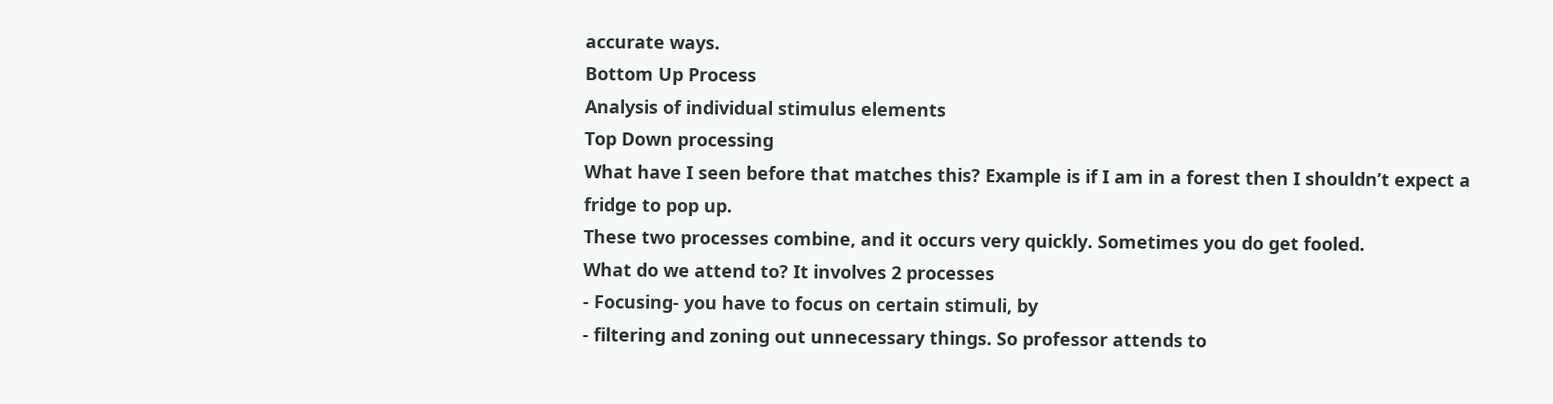accurate ways.
Bottom Up Process
Analysis of individual stimulus elements
Top Down processing
What have I seen before that matches this? Example is if I am in a forest then I shouldn’t expect a
fridge to pop up.
These two processes combine, and it occurs very quickly. Sometimes you do get fooled.
What do we attend to? It involves 2 processes
- Focusing- you have to focus on certain stimuli, by
- filtering and zoning out unnecessary things. So professor attends to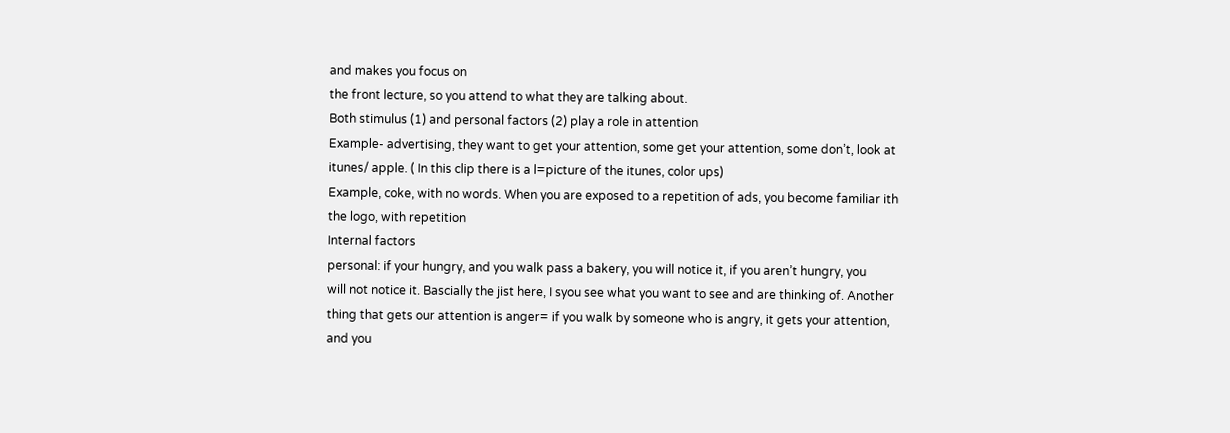and makes you focus on
the front lecture, so you attend to what they are talking about.
Both stimulus (1) and personal factors (2) play a role in attention
Example- advertising, they want to get your attention, some get your attention, some don’t, look at
itunes/ apple. ( In this clip there is a l=picture of the itunes, color ups)
Example, coke, with no words. When you are exposed to a repetition of ads, you become familiar ith
the logo, with repetition
Internal factors
personal: if your hungry, and you walk pass a bakery, you will notice it, if you aren’t hungry, you
will not notice it. Bascially the jist here, I syou see what you want to see and are thinking of. Another
thing that gets our attention is anger= if you walk by someone who is angry, it gets your attention,
and you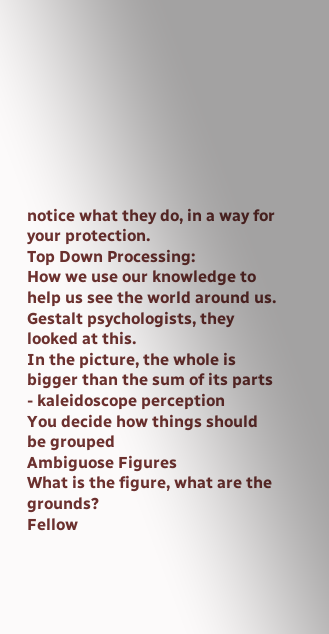notice what they do, in a way for your protection.
Top Down Processing:
How we use our knowledge to help us see the world around us.
Gestalt psychologists, they looked at this.
In the picture, the whole is bigger than the sum of its parts
- kaleidoscope perception
You decide how things should be grouped
Ambiguose Figures
What is the figure, what are the grounds?
Fellow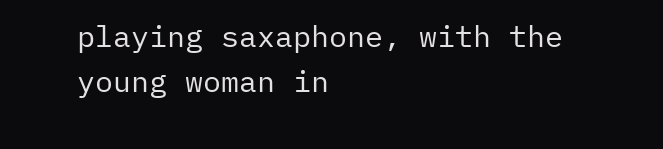playing saxaphone, with the young woman in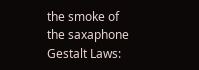the smoke of the saxaphone
Gestalt Laws: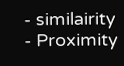- similairity
- Proximity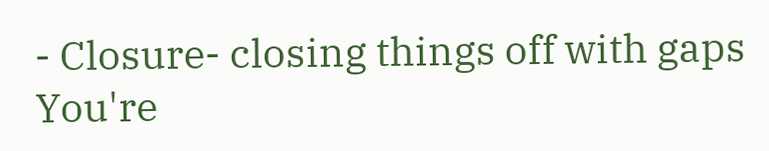- Closure- closing things off with gaps
You're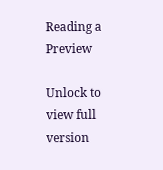Reading a Preview

Unlock to view full version